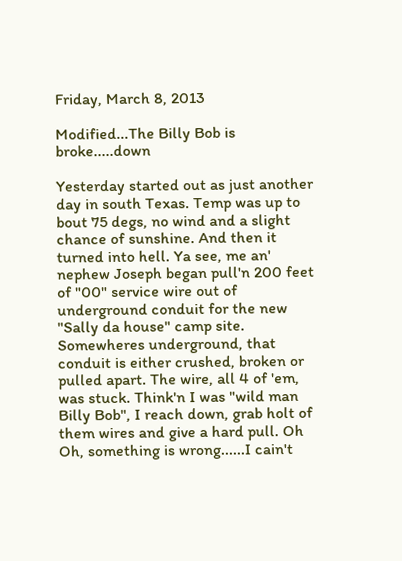Friday, March 8, 2013

Modified...The Billy Bob is broke.....down

Yesterday started out as just another day in south Texas. Temp was up to bout 75 degs, no wind and a slight chance of sunshine. And then it turned into hell. Ya see, me an' nephew Joseph began pull'n 200 feet of "00" service wire out of underground conduit for the new "Sally da house" camp site. Somewheres underground, that conduit is either crushed, broken or pulled apart. The wire, all 4 of 'em, was stuck. Think'n I was "wild man Billy Bob", I reach down, grab holt of them wires and give a hard pull. Oh Oh, something is wrong......I cain't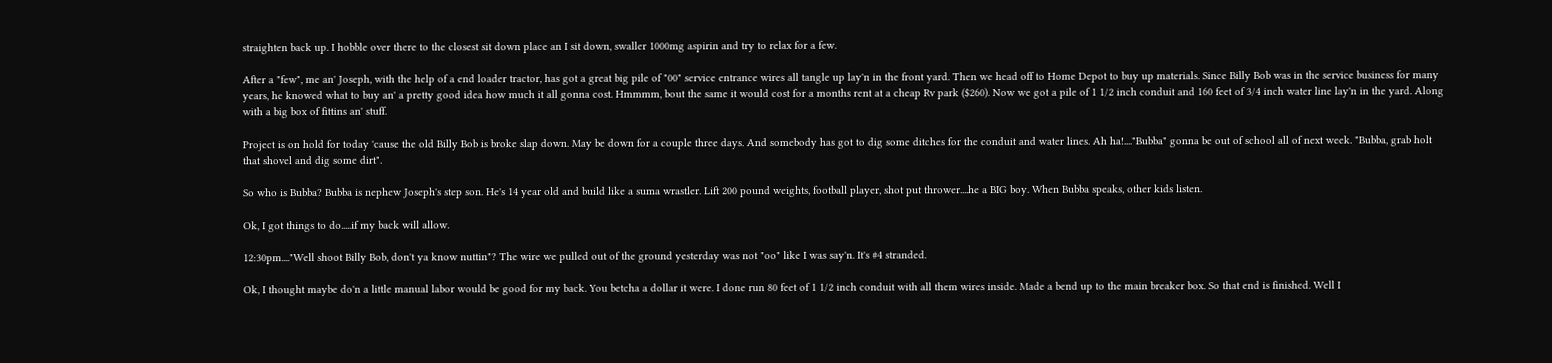straighten back up. I hobble over there to the closest sit down place an I sit down, swaller 1000mg aspirin and try to relax for a few.

After a "few", me an' Joseph, with the help of a end loader tractor, has got a great big pile of "00" service entrance wires all tangle up lay'n in the front yard. Then we head off to Home Depot to buy up materials. Since Billy Bob was in the service business for many years, he knowed what to buy an' a pretty good idea how much it all gonna cost. Hmmmm, bout the same it would cost for a months rent at a cheap Rv park ($260). Now we got a pile of 1 1/2 inch conduit and 160 feet of 3/4 inch water line lay'n in the yard. Along with a big box of fittins an' stuff.

Project is on hold for today 'cause the old Billy Bob is broke slap down. May be down for a couple three days. And somebody has got to dig some ditches for the conduit and water lines. Ah ha!...."Bubba" gonna be out of school all of next week. "Bubba, grab holt that shovel and dig some dirt".

So who is Bubba? Bubba is nephew Joseph's step son. He's 14 year old and build like a suma wrastler. Lift 200 pound weights, football player, shot put thrower....he a BIG boy. When Bubba speaks, other kids listen.

Ok, I got things to do.....if my back will allow.

12:30pm...."Well shoot Billy Bob, don't ya know nuttin"? The wire we pulled out of the ground yesterday was not "oo" like I was say'n. It's #4 stranded.

Ok, I thought maybe do'n a little manual labor would be good for my back. You betcha a dollar it were. I done run 80 feet of 1 1/2 inch conduit with all them wires inside. Made a bend up to the main breaker box. So that end is finished. Well I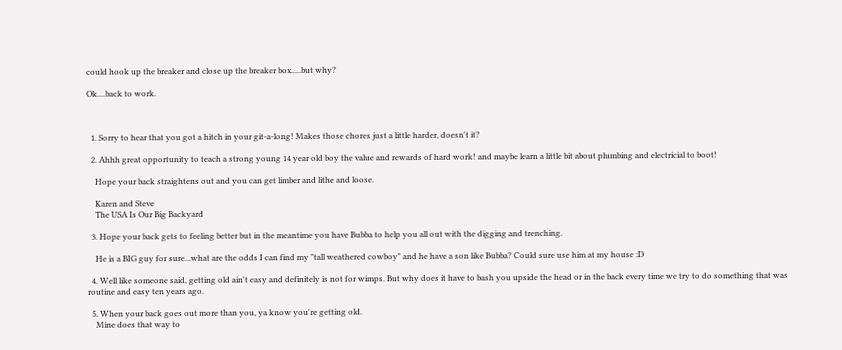could hook up the breaker and close up the breaker box.....but why?

Ok....back to work.



  1. Sorry to hear that you got a hitch in your git-a-long! Makes those chores just a little harder, doesn't it?

  2. Ahhh great opportunity to teach a strong young 14 year old boy the value and rewards of hard work! and maybe learn a little bit about plumbing and electricial to boot!

    Hope your back straightens out and you can get limber and lithe and loose.

    Karen and Steve
    The USA Is Our Big Backyard

  3. Hope your back gets to feeling better but in the meantime you have Bubba to help you all out with the digging and trenching.

    He is a BIG guy for sure...what are the odds I can find my "tall weathered cowboy" and he have a son like Bubba? Could sure use him at my house :D

  4. Well like someone said, getting old ain't easy and definitely is not for wimps. But why does it have to bash you upside the head or in the back every time we try to do something that was routine and easy ten years ago.

  5. When your back goes out more than you, ya know you're getting old.
    Mine does that way to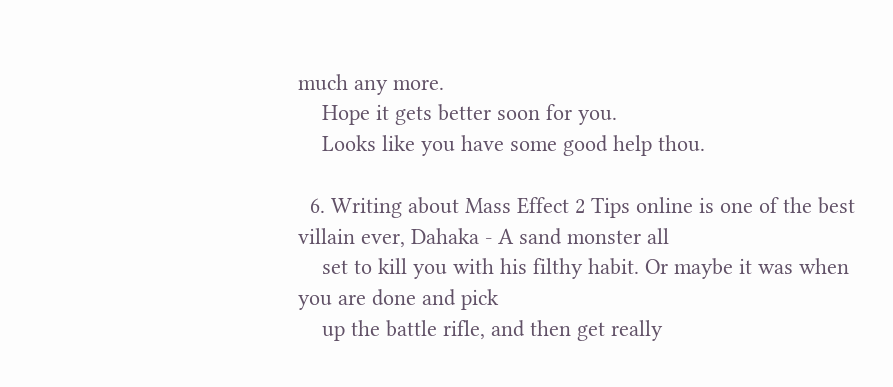much any more.
    Hope it gets better soon for you.
    Looks like you have some good help thou.

  6. Writing about Mass Effect 2 Tips online is one of the best villain ever, Dahaka - A sand monster all
    set to kill you with his filthy habit. Or maybe it was when you are done and pick
    up the battle rifle, and then get really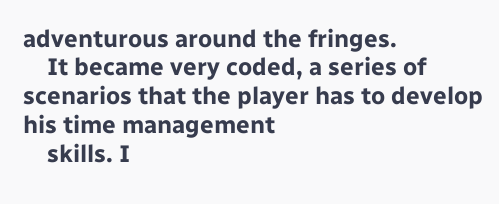adventurous around the fringes.
    It became very coded, a series of scenarios that the player has to develop his time management
    skills. I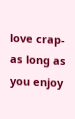love crap- as long as you enjoy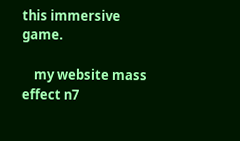this immersive game.

    my website mass effect n7